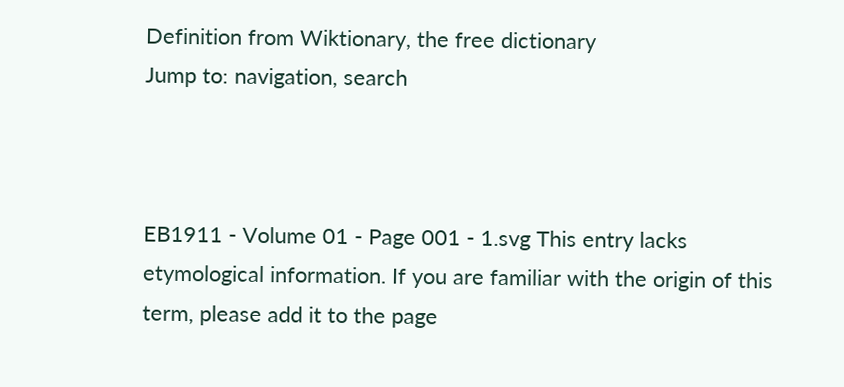Definition from Wiktionary, the free dictionary
Jump to: navigation, search



EB1911 - Volume 01 - Page 001 - 1.svg This entry lacks etymological information. If you are familiar with the origin of this term, please add it to the page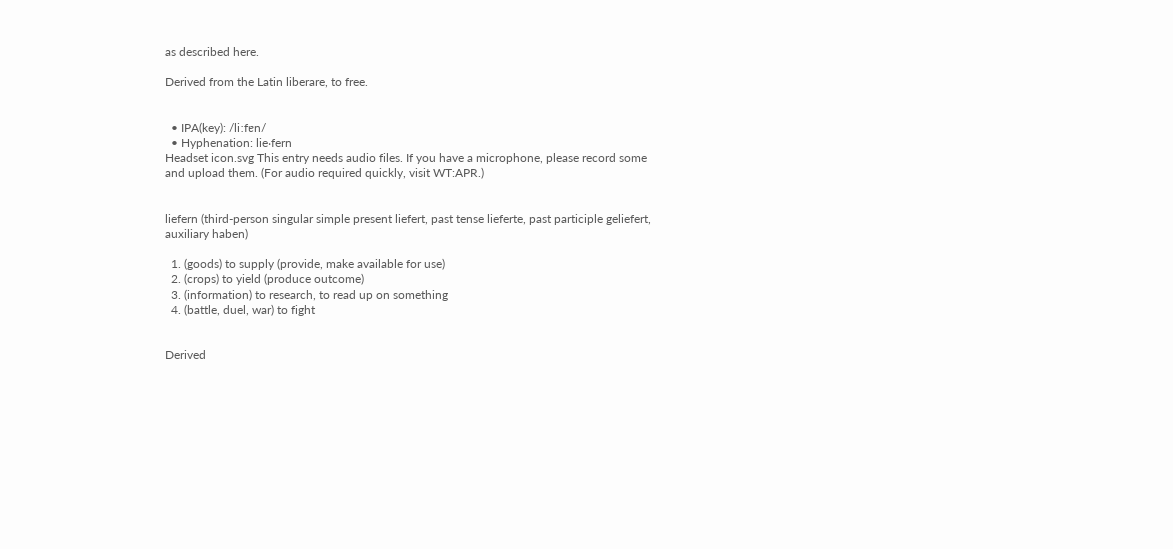as described here.

Derived from the Latin liberare, to free.


  • IPA(key): /liːfɐn/
  • Hyphenation: lie‧fern
Headset icon.svg This entry needs audio files. If you have a microphone, please record some and upload them. (For audio required quickly, visit WT:APR.)


liefern (third-person singular simple present liefert, past tense lieferte, past participle geliefert, auxiliary haben)

  1. (goods) to supply (provide, make available for use)
  2. (crops) to yield (produce outcome)
  3. (information) to research, to read up on something
  4. (battle, duel, war) to fight


Derived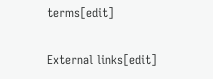terms[edit]

External links[edit]